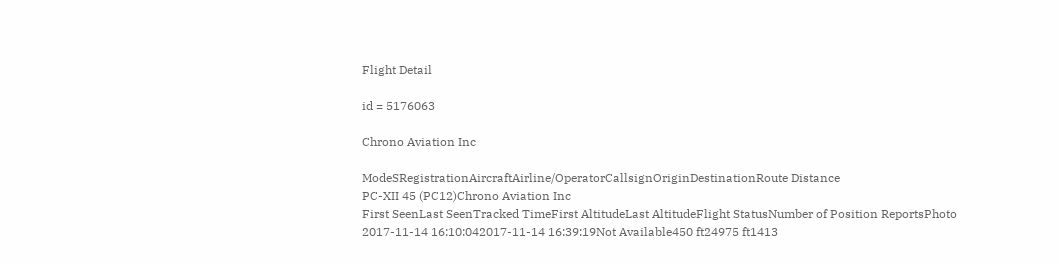Flight Detail

id = 5176063

Chrono Aviation Inc

ModeSRegistrationAircraftAirline/OperatorCallsignOriginDestinationRoute Distance
PC-XII 45 (PC12)Chrono Aviation Inc
First SeenLast SeenTracked TimeFirst AltitudeLast AltitudeFlight StatusNumber of Position ReportsPhoto
2017-11-14 16:10:042017-11-14 16:39:19Not Available450 ft24975 ft1413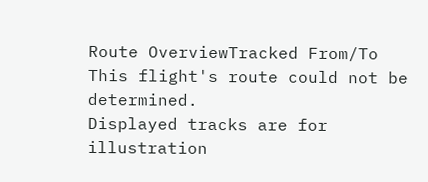Route OverviewTracked From/To
This flight's route could not be determined.
Displayed tracks are for illustration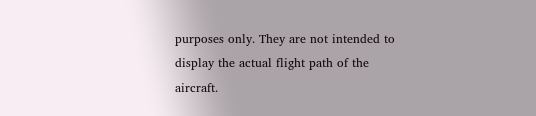purposes only. They are not intended to display the actual flight path of the aircraft.